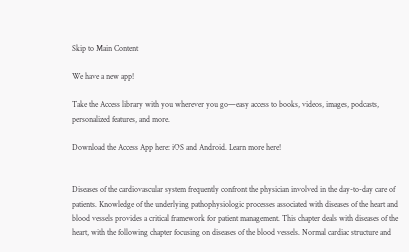Skip to Main Content

We have a new app!

Take the Access library with you wherever you go—easy access to books, videos, images, podcasts, personalized features, and more.

Download the Access App here: iOS and Android. Learn more here!


Diseases of the cardiovascular system frequently confront the physician involved in the day-to-day care of patients. Knowledge of the underlying pathophysiologic processes associated with diseases of the heart and blood vessels provides a critical framework for patient management. This chapter deals with diseases of the heart, with the following chapter focusing on diseases of the blood vessels. Normal cardiac structure and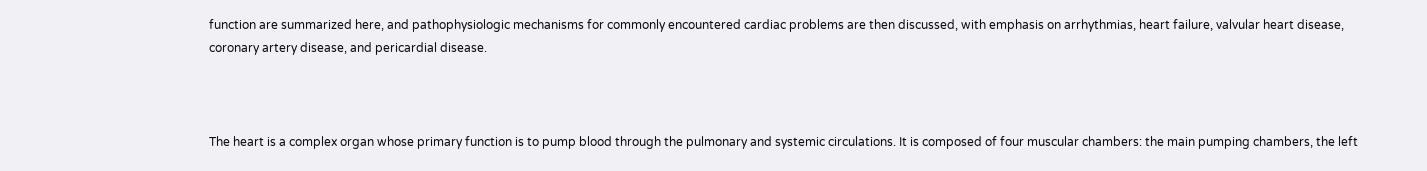function are summarized here, and pathophysiologic mechanisms for commonly encountered cardiac problems are then discussed, with emphasis on arrhythmias, heart failure, valvular heart disease, coronary artery disease, and pericardial disease.



The heart is a complex organ whose primary function is to pump blood through the pulmonary and systemic circulations. It is composed of four muscular chambers: the main pumping chambers, the left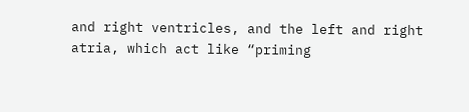and right ventricles, and the left and right atria, which act like “priming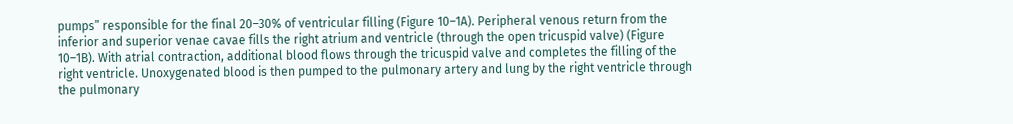pumps” responsible for the final 20–30% of ventricular filling (Figure 10–1A). Peripheral venous return from the inferior and superior venae cavae fills the right atrium and ventricle (through the open tricuspid valve) (Figure 10–1B). With atrial contraction, additional blood flows through the tricuspid valve and completes the filling of the right ventricle. Unoxygenated blood is then pumped to the pulmonary artery and lung by the right ventricle through the pulmonary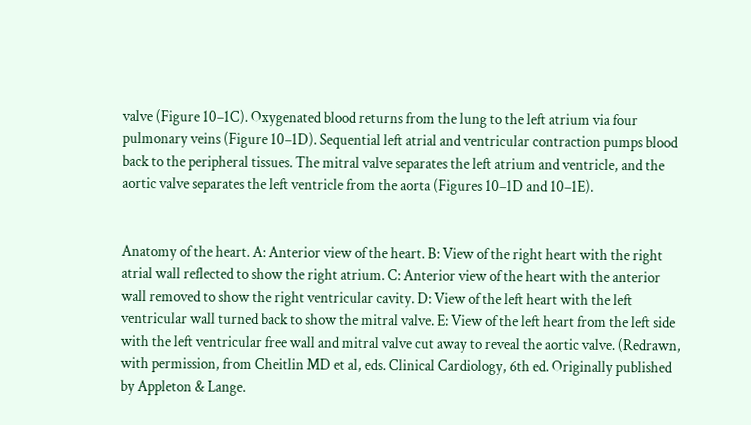valve (Figure 10–1C). Oxygenated blood returns from the lung to the left atrium via four pulmonary veins (Figure 10–1D). Sequential left atrial and ventricular contraction pumps blood back to the peripheral tissues. The mitral valve separates the left atrium and ventricle, and the aortic valve separates the left ventricle from the aorta (Figures 10–1D and 10–1E).


Anatomy of the heart. A: Anterior view of the heart. B: View of the right heart with the right atrial wall reflected to show the right atrium. C: Anterior view of the heart with the anterior wall removed to show the right ventricular cavity. D: View of the left heart with the left ventricular wall turned back to show the mitral valve. E: View of the left heart from the left side with the left ventricular free wall and mitral valve cut away to reveal the aortic valve. (Redrawn, with permission, from Cheitlin MD et al, eds. Clinical Cardiology, 6th ed. Originally published by Appleton & Lange.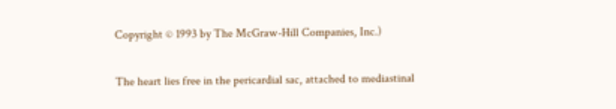Copyright © 1993 by The McGraw-Hill Companies, Inc.)

The heart lies free in the pericardial sac, attached to mediastinal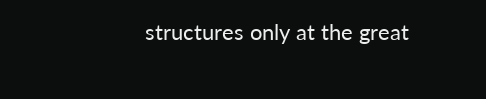structures only at the great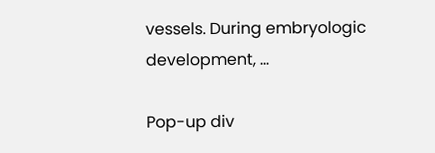vessels. During embryologic development, ...

Pop-up div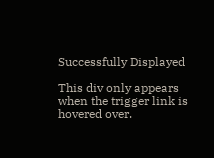Successfully Displayed

This div only appears when the trigger link is hovered over.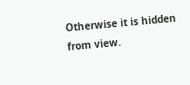Otherwise it is hidden from view.